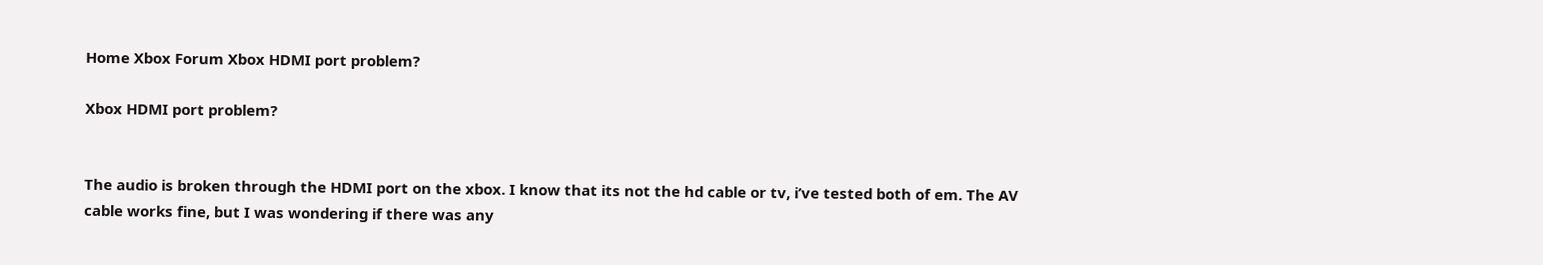Home Xbox Forum Xbox HDMI port problem?

Xbox HDMI port problem?


The audio is broken through the HDMI port on the xbox. I know that its not the hd cable or tv, i’ve tested both of em. The AV cable works fine, but I was wondering if there was any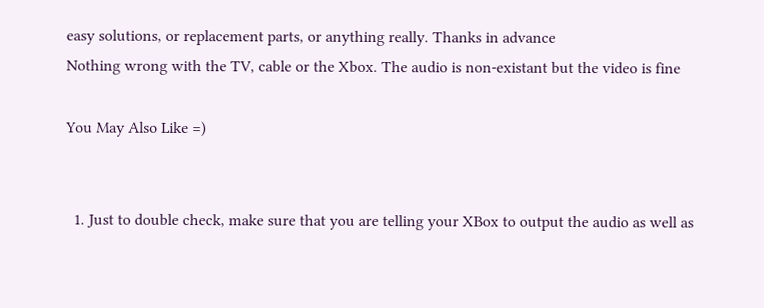easy solutions, or replacement parts, or anything really. Thanks in advance
Nothing wrong with the TV, cable or the Xbox. The audio is non-existant but the video is fine

You May Also Like =)


  1. Just to double check, make sure that you are telling your XBox to output the audio as well as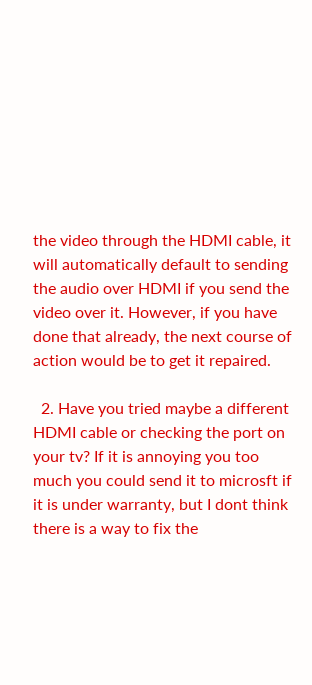the video through the HDMI cable, it will automatically default to sending the audio over HDMI if you send the video over it. However, if you have done that already, the next course of action would be to get it repaired.

  2. Have you tried maybe a different HDMI cable or checking the port on your tv? If it is annoying you too much you could send it to microsft if it is under warranty, but I dont think there is a way to fix the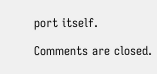port itself.

Comments are closed.